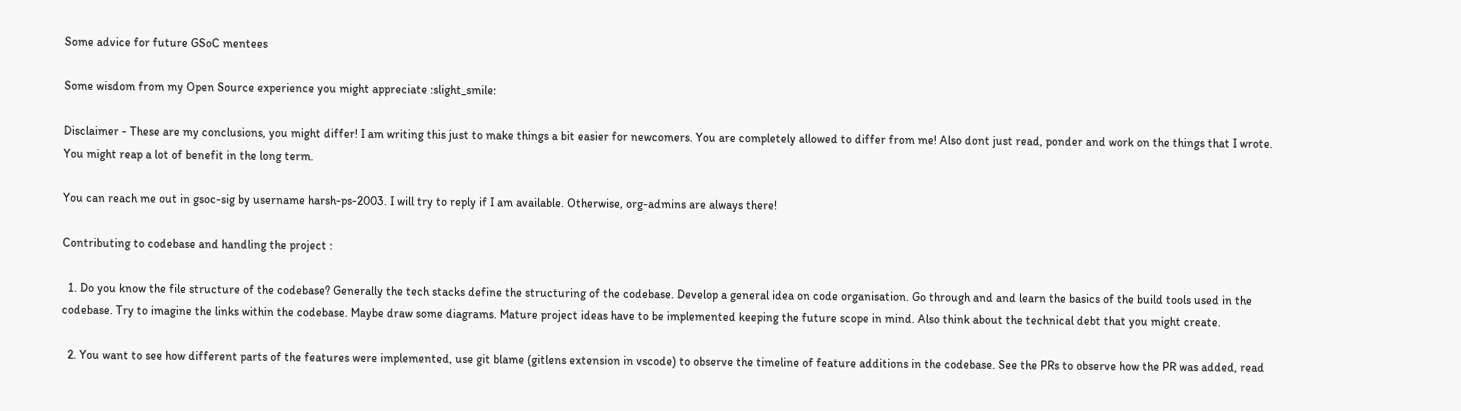Some advice for future GSoC mentees

Some wisdom from my Open Source experience you might appreciate :slight_smile:

Disclaimer - These are my conclusions, you might differ! I am writing this just to make things a bit easier for newcomers. You are completely allowed to differ from me! Also dont just read, ponder and work on the things that I wrote. You might reap a lot of benefit in the long term.

You can reach me out in gsoc-sig by username harsh-ps-2003. I will try to reply if I am available. Otherwise, org-admins are always there!

Contributing to codebase and handling the project :

  1. Do you know the file structure of the codebase? Generally the tech stacks define the structuring of the codebase. Develop a general idea on code organisation. Go through and and learn the basics of the build tools used in the codebase. Try to imagine the links within the codebase. Maybe draw some diagrams. Mature project ideas have to be implemented keeping the future scope in mind. Also think about the technical debt that you might create.

  2. You want to see how different parts of the features were implemented, use git blame (gitlens extension in vscode) to observe the timeline of feature additions in the codebase. See the PRs to observe how the PR was added, read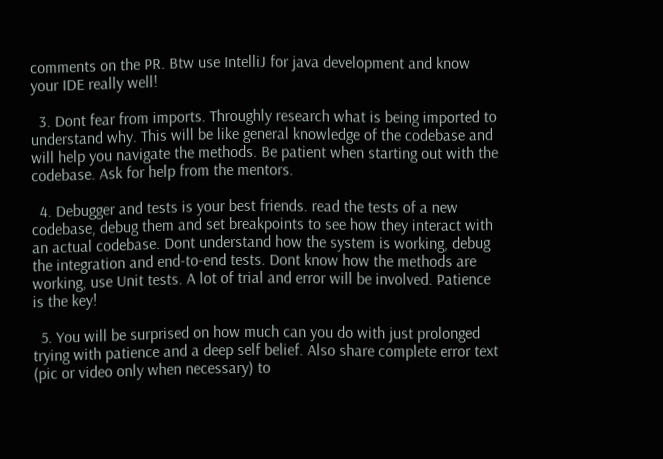comments on the PR. Btw use IntelliJ for java development and know your IDE really well!

  3. Dont fear from imports. Throughly research what is being imported to understand why. This will be like general knowledge of the codebase and will help you navigate the methods. Be patient when starting out with the codebase. Ask for help from the mentors.

  4. Debugger and tests is your best friends. read the tests of a new codebase, debug them and set breakpoints to see how they interact with an actual codebase. Dont understand how the system is working, debug the integration and end-to-end tests. Dont know how the methods are working, use Unit tests. A lot of trial and error will be involved. Patience is the key!

  5. You will be surprised on how much can you do with just prolonged trying with patience and a deep self belief. Also share complete error text (pic or video only when necessary) to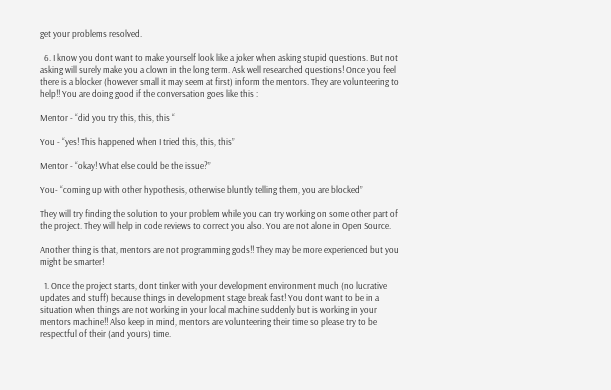get your problems resolved.

  6. I know you dont want to make yourself look like a joker when asking stupid questions. But not asking will surely make you a clown in the long term. Ask well researched questions! Once you feel there is a blocker (however small it may seem at first) inform the mentors. They are volunteering to help!! You are doing good if the conversation goes like this :

Mentor - “did you try this, this, this “

You - “yes! This happened when I tried this, this, this”

Mentor - “okay! What else could be the issue?”

You- “coming up with other hypothesis, otherwise bluntly telling them, you are blocked”

They will try finding the solution to your problem while you can try working on some other part of the project. They will help in code reviews to correct you also. You are not alone in Open Source.

Another thing is that, mentors are not programming gods!! They may be more experienced but you might be smarter!

  1. Once the project starts, dont tinker with your development environment much (no lucrative updates and stuff) because things in development stage break fast! You dont want to be in a situation when things are not working in your local machine suddenly but is working in your mentors machine!! Also keep in mind, mentors are volunteering their time so please try to be respectful of their (and yours) time.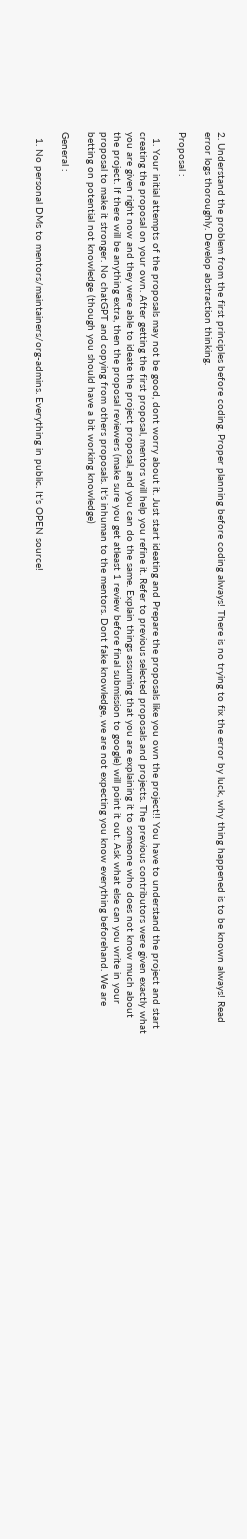2. Understand the problem from the first principles before coding. Proper planning before coding always! There is no trying to fix the error by luck, why thing happened is to be known always! Read error logs thoroughly. Develop abstraction thinking.

Proposal :

  1. Your initial attempts of the proposals may not be good, dont worry about it. Just start ideating and Prepare the proposals like you own the project!! You have to understand the project and start creating the proposal on your own. After getting the first proposal, mentors will help you refine it. Refer to previous selected proposals and projects. The previous contributors were given exactly what you are given right now and they were able to ideate the project proposal, and you can do the same. Explain things assuming that you are explaining it to someone who does not know much about the project. If there will be anything extra, then the proposal reviewers (make sure you get atleast 1 review before final submission to google) will point it out. Ask what else can you write in your proposal to make it stronger. No chatGPT and copying from others proposals. It’s inhuman to the mentors. Dont fake knowledge, we are not expecting you know everything beforehand. We are betting on potential not knowledge (though you should have a bit working knowledge)

General :

  1. No personal DMs to mentors/maintainers/org-admins. Everything in public. It’s OPEN source!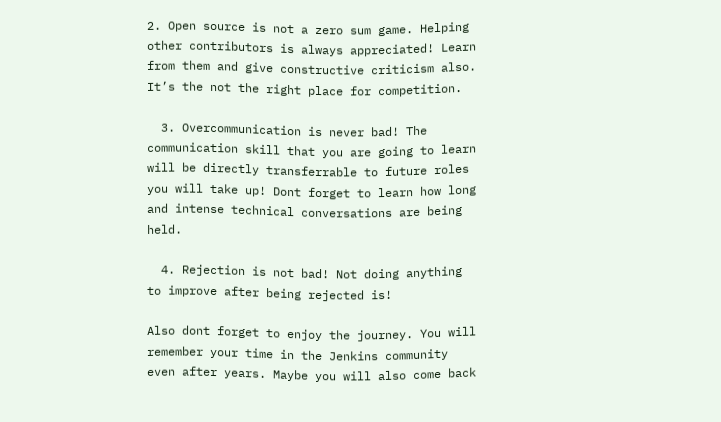2. Open source is not a zero sum game. Helping other contributors is always appreciated! Learn from them and give constructive criticism also. It’s the not the right place for competition.

  3. Overcommunication is never bad! The communication skill that you are going to learn will be directly transferrable to future roles you will take up! Dont forget to learn how long and intense technical conversations are being held.

  4. Rejection is not bad! Not doing anything to improve after being rejected is!

Also dont forget to enjoy the journey. You will remember your time in the Jenkins community even after years. Maybe you will also come back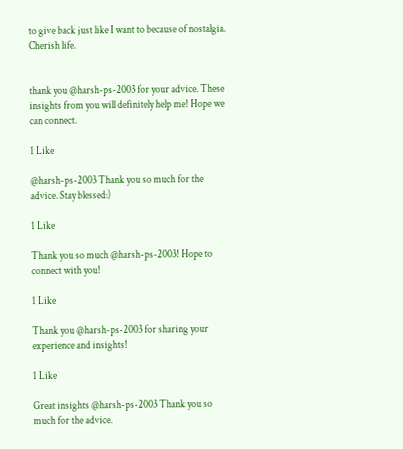to give back just like I want to because of nostalgia. Cherish life.


thank you @harsh-ps-2003 for your advice. These insights from you will definitely help me! Hope we can connect.

1 Like

@harsh-ps-2003 Thank you so much for the advice. Stay blessed:)

1 Like

Thank you so much @harsh-ps-2003! Hope to connect with you!

1 Like

Thank you @harsh-ps-2003 for sharing your experience and insights!

1 Like

Great insights @harsh-ps-2003 Thank you so much for the advice.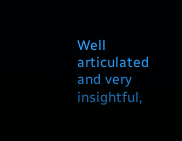Well articulated and very insightful,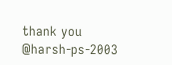thank you @harsh-ps-2003